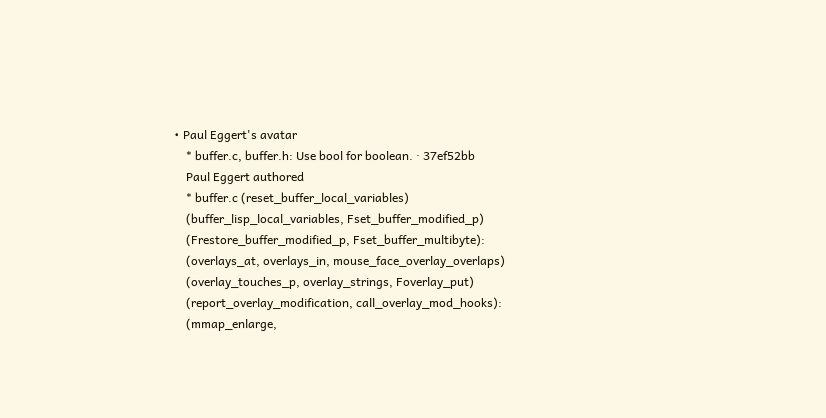• Paul Eggert's avatar
    * buffer.c, buffer.h: Use bool for boolean. · 37ef52bb
    Paul Eggert authored
    * buffer.c (reset_buffer_local_variables)
    (buffer_lisp_local_variables, Fset_buffer_modified_p)
    (Frestore_buffer_modified_p, Fset_buffer_multibyte):
    (overlays_at, overlays_in, mouse_face_overlay_overlaps)
    (overlay_touches_p, overlay_strings, Foverlay_put)
    (report_overlay_modification, call_overlay_mod_hooks):
    (mmap_enlarge,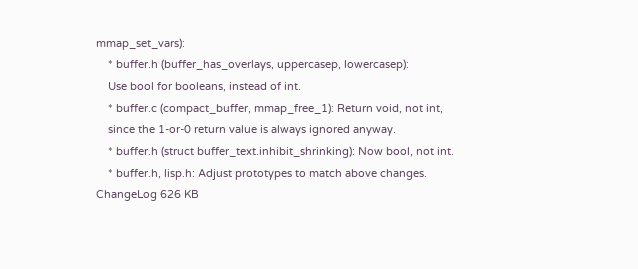mmap_set_vars):
    * buffer.h (buffer_has_overlays, uppercasep, lowercasep):
    Use bool for booleans, instead of int.
    * buffer.c (compact_buffer, mmap_free_1): Return void, not int,
    since the 1-or-0 return value is always ignored anyway.
    * buffer.h (struct buffer_text.inhibit_shrinking): Now bool, not int.
    * buffer.h, lisp.h: Adjust prototypes to match above changes.
ChangeLog 626 KB